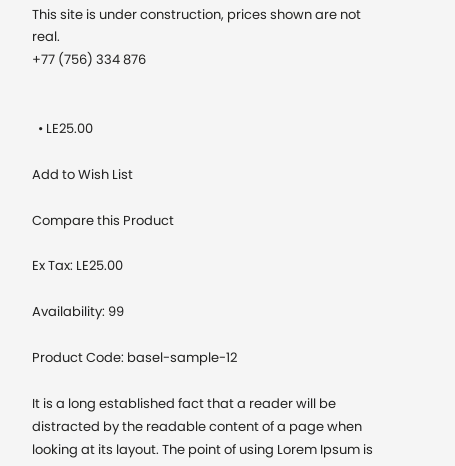This site is under construction, prices shown are not real.
+77 (756) 334 876


  • LE25.00

Add to Wish List

Compare this Product

Ex Tax: LE25.00

Availability: 99

Product Code: basel-sample-12

It is a long established fact that a reader will be distracted by the readable content of a page when looking at its layout. The point of using Lorem Ipsum is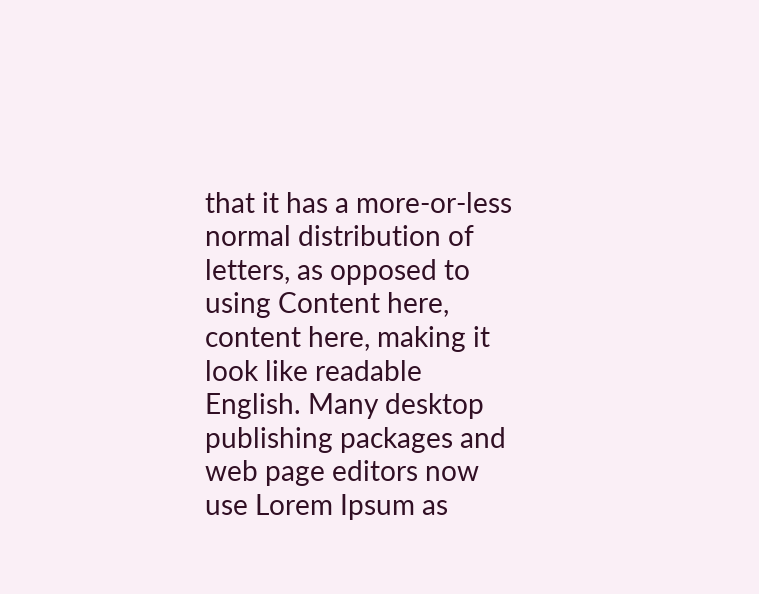that it has a more-or-less normal distribution of letters, as opposed to using Content here, content here, making it look like readable English. Many desktop publishing packages and web page editors now use Lorem Ipsum as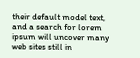their default model text, and a search for lorem ipsum will uncover many web sites still in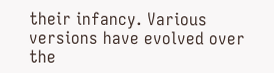their infancy. Various versions have evolved over the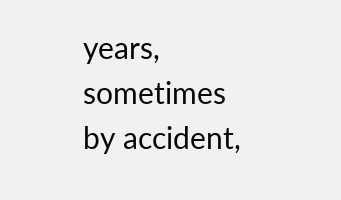years, sometimes by accident,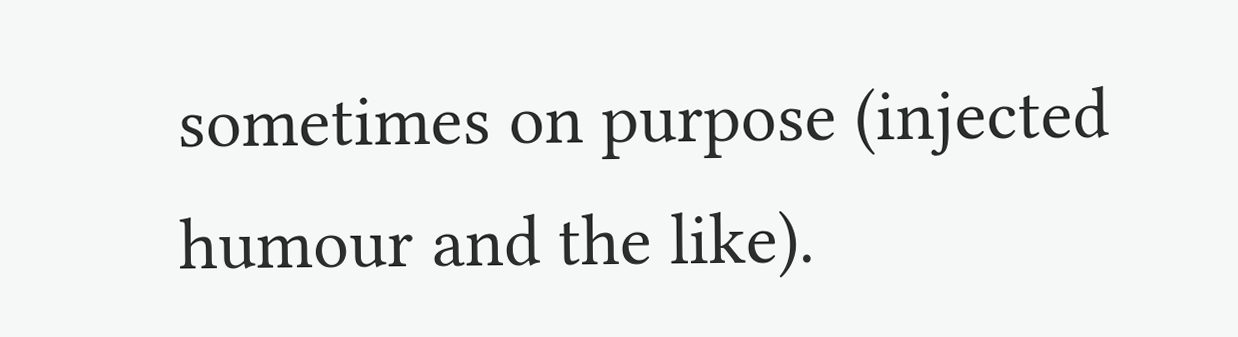sometimes on purpose (injected humour and the like).